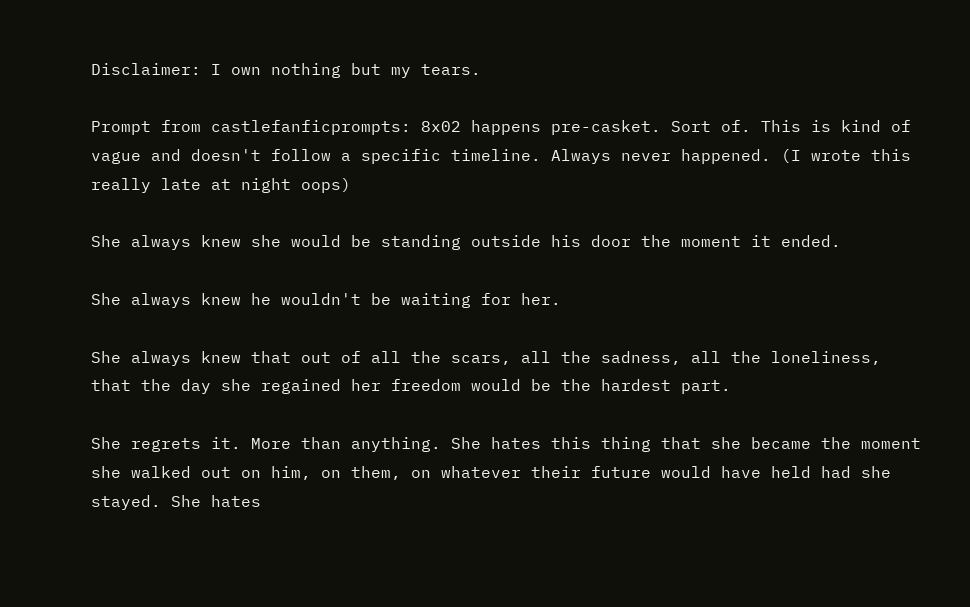Disclaimer: I own nothing but my tears.

Prompt from castlefanficprompts: 8x02 happens pre-casket. Sort of. This is kind of vague and doesn't follow a specific timeline. Always never happened. (I wrote this really late at night oops)

She always knew she would be standing outside his door the moment it ended.

She always knew he wouldn't be waiting for her.

She always knew that out of all the scars, all the sadness, all the loneliness, that the day she regained her freedom would be the hardest part.

She regrets it. More than anything. She hates this thing that she became the moment she walked out on him, on them, on whatever their future would have held had she stayed. She hates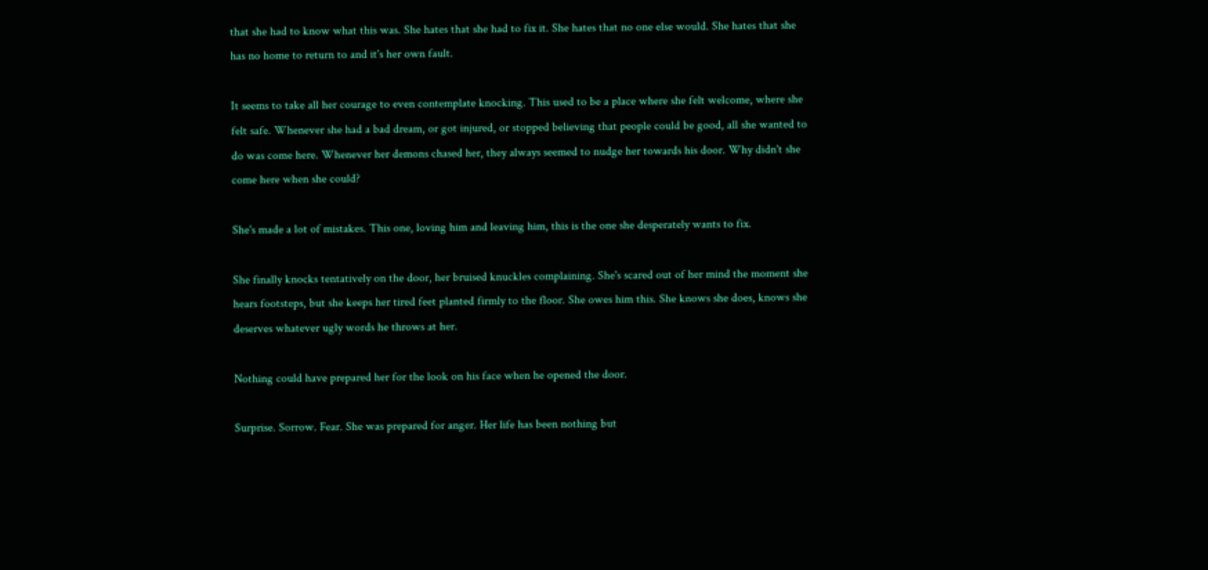that she had to know what this was. She hates that she had to fix it. She hates that no one else would. She hates that she has no home to return to and it's her own fault.

It seems to take all her courage to even contemplate knocking. This used to be a place where she felt welcome, where she felt safe. Whenever she had a bad dream, or got injured, or stopped believing that people could be good, all she wanted to do was come here. Whenever her demons chased her, they always seemed to nudge her towards his door. Why didn't she come here when she could?

She's made a lot of mistakes. This one, loving him and leaving him, this is the one she desperately wants to fix.

She finally knocks tentatively on the door, her bruised knuckles complaining. She's scared out of her mind the moment she hears footsteps, but she keeps her tired feet planted firmly to the floor. She owes him this. She knows she does, knows she deserves whatever ugly words he throws at her.

Nothing could have prepared her for the look on his face when he opened the door.

Surprise. Sorrow. Fear. She was prepared for anger. Her life has been nothing but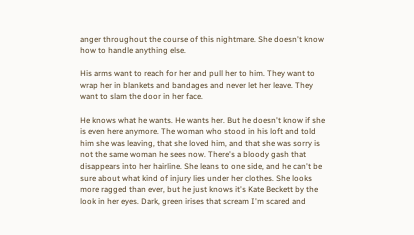anger throughout the course of this nightmare. She doesn't know how to handle anything else.

His arms want to reach for her and pull her to him. They want to wrap her in blankets and bandages and never let her leave. They want to slam the door in her face.

He knows what he wants. He wants her. But he doesn't know if she is even here anymore. The woman who stood in his loft and told him she was leaving, that she loved him, and that she was sorry is not the same woman he sees now. There's a bloody gash that disappears into her hairline. She leans to one side, and he can't be sure about what kind of injury lies under her clothes. She looks more ragged than ever, but he just knows it's Kate Beckett by the look in her eyes. Dark, green irises that scream I'm scared and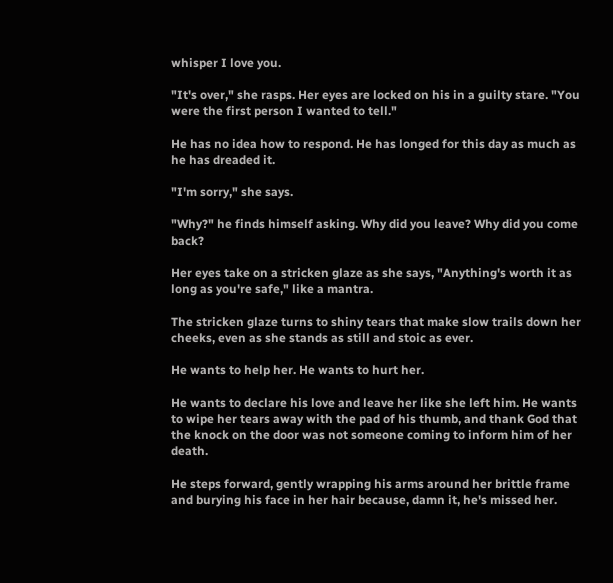whisper I love you.

"It's over," she rasps. Her eyes are locked on his in a guilty stare. "You were the first person I wanted to tell."

He has no idea how to respond. He has longed for this day as much as he has dreaded it.

"I'm sorry," she says.

"Why?" he finds himself asking. Why did you leave? Why did you come back?

Her eyes take on a stricken glaze as she says, "Anything's worth it as long as you're safe," like a mantra.

The stricken glaze turns to shiny tears that make slow trails down her cheeks, even as she stands as still and stoic as ever.

He wants to help her. He wants to hurt her.

He wants to declare his love and leave her like she left him. He wants to wipe her tears away with the pad of his thumb, and thank God that the knock on the door was not someone coming to inform him of her death.

He steps forward, gently wrapping his arms around her brittle frame and burying his face in her hair because, damn it, he's missed her.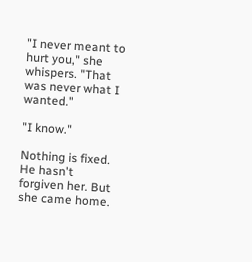"I never meant to hurt you," she whispers. "That was never what I wanted."

"I know."

Nothing is fixed. He hasn't forgiven her. But she came home.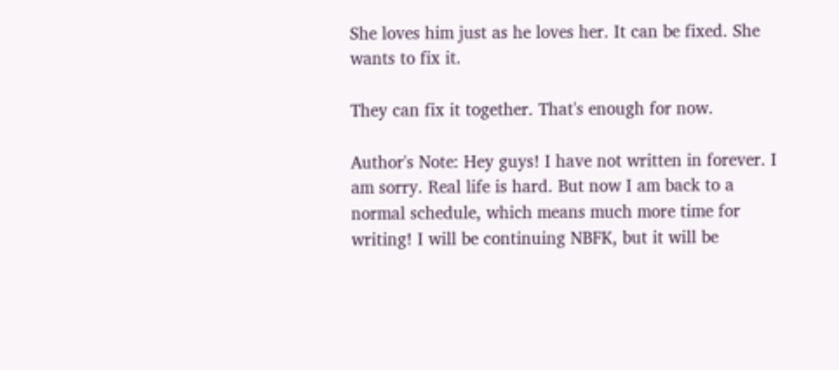She loves him just as he loves her. It can be fixed. She wants to fix it.

They can fix it together. That's enough for now.

Author's Note: Hey guys! I have not written in forever. I am sorry. Real life is hard. But now I am back to a normal schedule, which means much more time for writing! I will be continuing NBFK, but it will be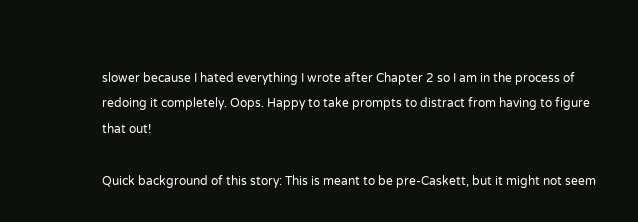slower because I hated everything I wrote after Chapter 2 so I am in the process of redoing it completely. Oops. Happy to take prompts to distract from having to figure that out!

Quick background of this story: This is meant to be pre-Caskett, but it might not seem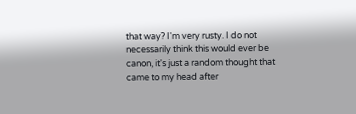that way? I'm very rusty. I do not necessarily think this would ever be canon, it's just a random thought that came to my head after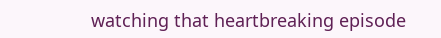watching that heartbreaking episode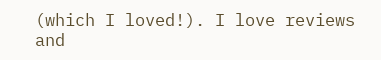(which I loved!). I love reviews and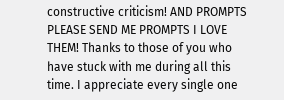constructive criticism! AND PROMPTS PLEASE SEND ME PROMPTS I LOVE THEM! Thanks to those of you who have stuck with me during all this time. I appreciate every single one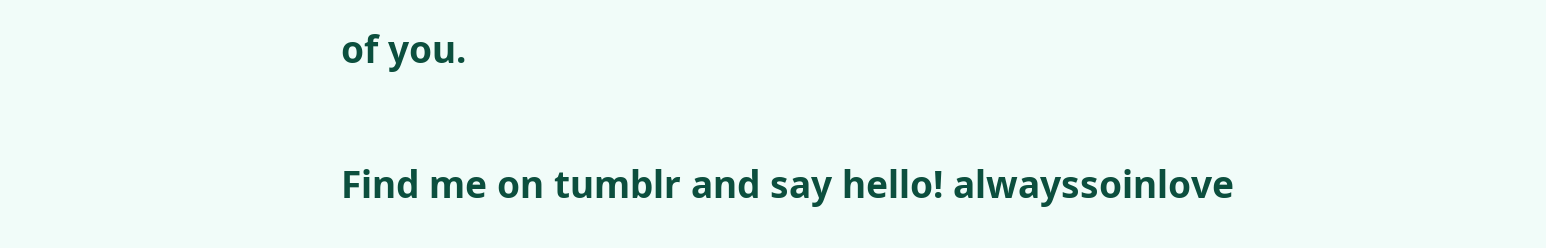of you.

Find me on tumblr and say hello! alwayssoinlove